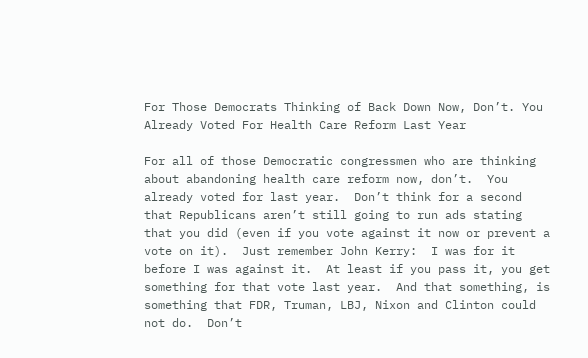For Those Democrats Thinking of Back Down Now, Don’t. You Already Voted For Health Care Reform Last Year

For all of those Democratic congressmen who are thinking about abandoning health care reform now, don’t.  You already voted for last year.  Don’t think for a second that Republicans aren’t still going to run ads stating that you did (even if you vote against it now or prevent a vote on it).  Just remember John Kerry:  I was for it before I was against it.  At least if you pass it, you get something for that vote last year.  And that something, is something that FDR, Truman, LBJ, Nixon and Clinton could not do.  Don’t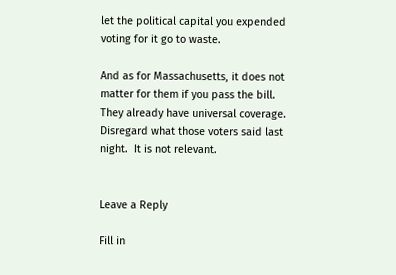let the political capital you expended voting for it go to waste.

And as for Massachusetts, it does not matter for them if you pass the bill.  They already have universal coverage.  Disregard what those voters said last night.  It is not relevant.


Leave a Reply

Fill in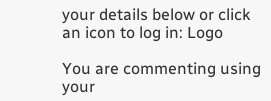your details below or click an icon to log in: Logo

You are commenting using your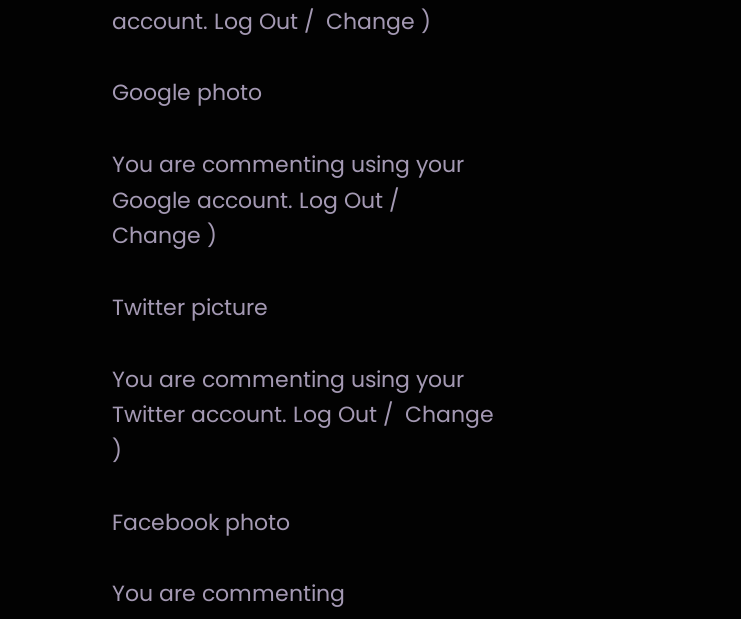account. Log Out /  Change )

Google photo

You are commenting using your Google account. Log Out /  Change )

Twitter picture

You are commenting using your Twitter account. Log Out /  Change )

Facebook photo

You are commenting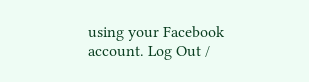using your Facebook account. Log Out /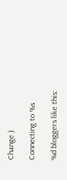Change )

Connecting to %s

%d bloggers like this: